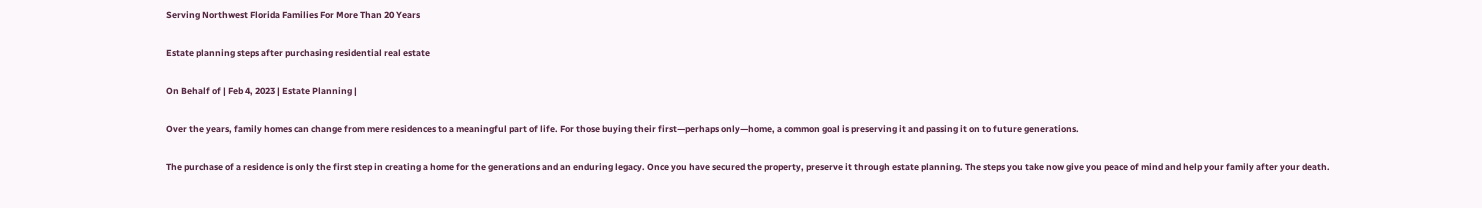Serving Northwest Florida Families For More Than 20 Years

Estate planning steps after purchasing residential real estate

On Behalf of | Feb 4, 2023 | Estate Planning |

Over the years, family homes can change from mere residences to a meaningful part of life. For those buying their first—perhaps only—home, a common goal is preserving it and passing it on to future generations.

The purchase of a residence is only the first step in creating a home for the generations and an enduring legacy. Once you have secured the property, preserve it through estate planning. The steps you take now give you peace of mind and help your family after your death.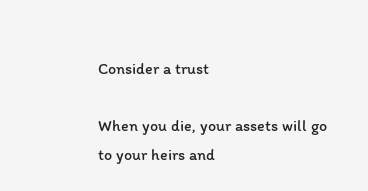Consider a trust

When you die, your assets will go to your heirs and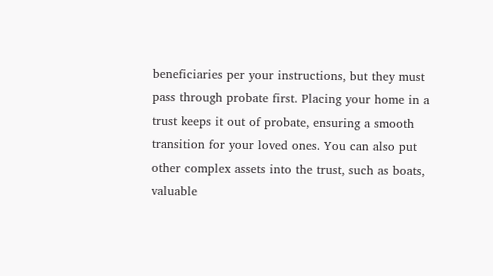beneficiaries per your instructions, but they must pass through probate first. Placing your home in a trust keeps it out of probate, ensuring a smooth transition for your loved ones. You can also put other complex assets into the trust, such as boats, valuable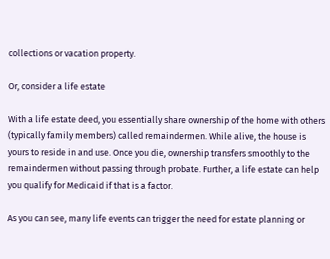collections or vacation property.

Or, consider a life estate

With a life estate deed, you essentially share ownership of the home with others (typically family members) called remaindermen. While alive, the house is yours to reside in and use. Once you die, ownership transfers smoothly to the remaindermen without passing through probate. Further, a life estate can help you qualify for Medicaid if that is a factor.

As you can see, many life events can trigger the need for estate planning or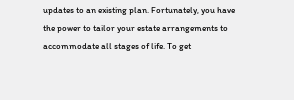updates to an existing plan. Fortunately, you have the power to tailor your estate arrangements to accommodate all stages of life. To get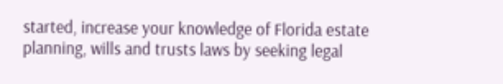started, increase your knowledge of Florida estate planning, wills and trusts laws by seeking legal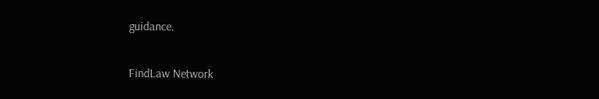guidance.

FindLaw Network